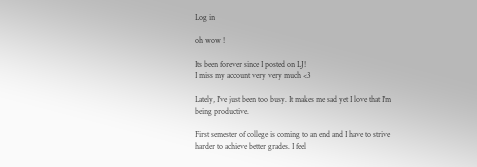Log in

oh wow !

Its been forever since I posted on LJ!
I miss my account very very much <3

Lately, I've just been too busy. It makes me sad yet I love that I'm being productive.

First semester of college is coming to an end and I have to strive harder to achieve better grades. I feel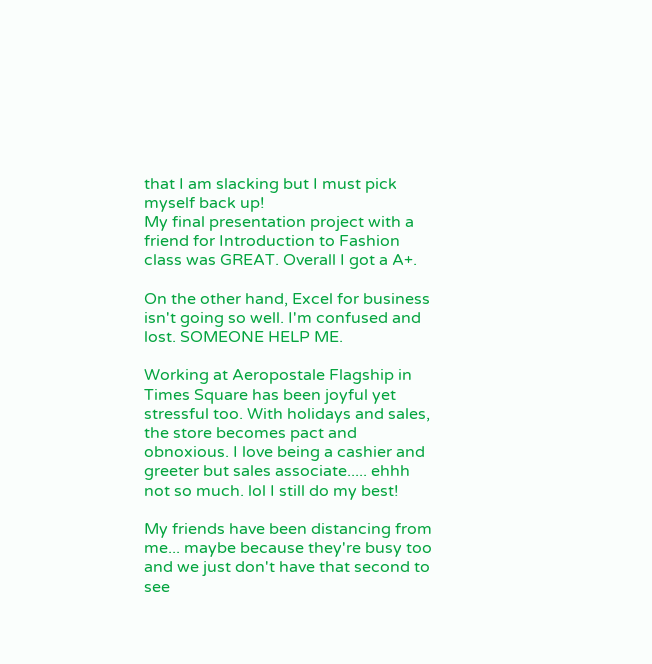that I am slacking but I must pick myself back up!
My final presentation project with a friend for Introduction to Fashion class was GREAT. Overall I got a A+.

On the other hand, Excel for business isn't going so well. I'm confused and lost. SOMEONE HELP ME.

Working at Aeropostale Flagship in Times Square has been joyful yet stressful too. With holidays and sales, the store becomes pact and obnoxious. I love being a cashier and greeter but sales associate..... ehhh not so much. lol I still do my best!

My friends have been distancing from me... maybe because they're busy too and we just don't have that second to see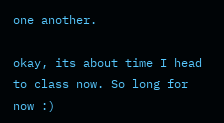one another.

okay, its about time I head to class now. So long for now :)